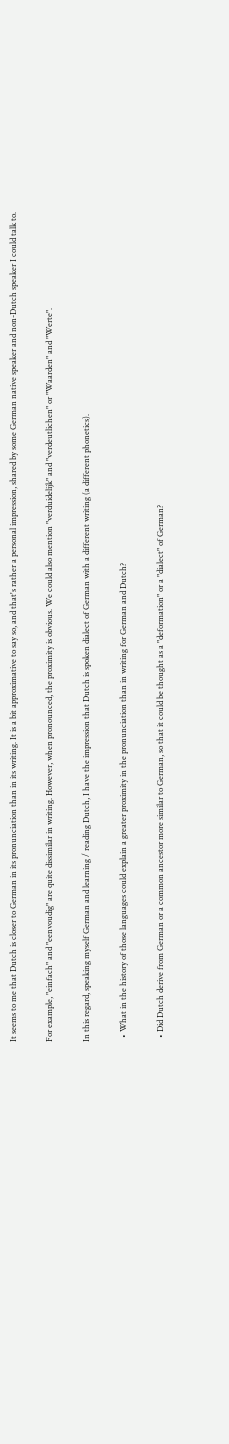It seems to me that Dutch is closer to German in its pronunciation than in its writing. It is a bit approximative to say so, and that's rather a personal impression, shared by some German native speaker and non-Dutch speaker I could talk to.

For example, "einfach" and "eenvoudig" are quite dissimilar in writing. However, when pronounced, the proximity is obvious. We could also mention "verduidelijk" and "verdeutlichen" or "Waarden" and "Werte".

In this regard, speaking myself German and learning / reading Dutch, I have the impression that Dutch is spoken dialect of German with a different writing (a different phonetics).

  • What in the history of those languages could explain a greater proximity in the pronunciation than in writing for German and Dutch?

  • Did Dutch derive from German or a common ancestor more similar to German, so that it could be thought as a "deformation" or a "dialect" of German?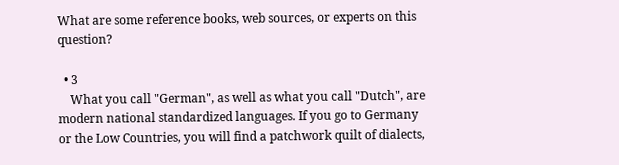What are some reference books, web sources, or experts on this question?

  • 3
    What you call "German", as well as what you call "Dutch", are modern national standardized languages. If you go to Germany or the Low Countries, you will find a patchwork quilt of dialects,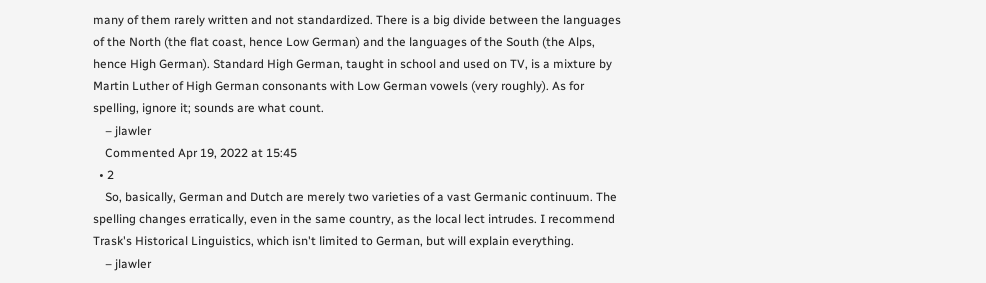many of them rarely written and not standardized. There is a big divide between the languages of the North (the flat coast, hence Low German) and the languages of the South (the Alps, hence High German). Standard High German, taught in school and used on TV, is a mixture by Martin Luther of High German consonants with Low German vowels (very roughly). As for spelling, ignore it; sounds are what count.
    – jlawler
    Commented Apr 19, 2022 at 15:45
  • 2
    So, basically, German and Dutch are merely two varieties of a vast Germanic continuum. The spelling changes erratically, even in the same country, as the local lect intrudes. I recommend Trask's Historical Linguistics, which isn't limited to German, but will explain everything.
    – jlawler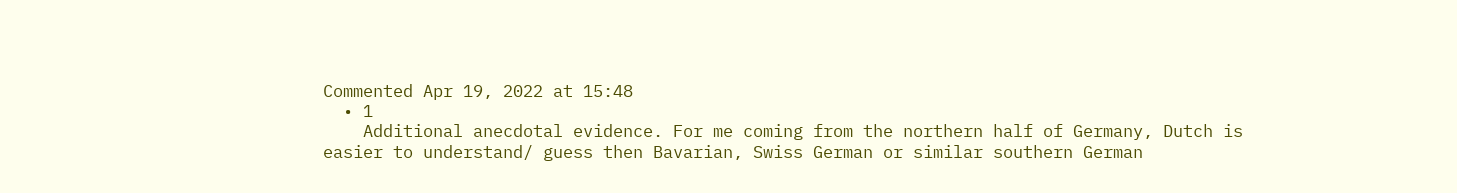Commented Apr 19, 2022 at 15:48
  • 1
    Additional anecdotal evidence. For me coming from the northern half of Germany, Dutch is easier to understand/ guess then Bavarian, Swiss German or similar southern German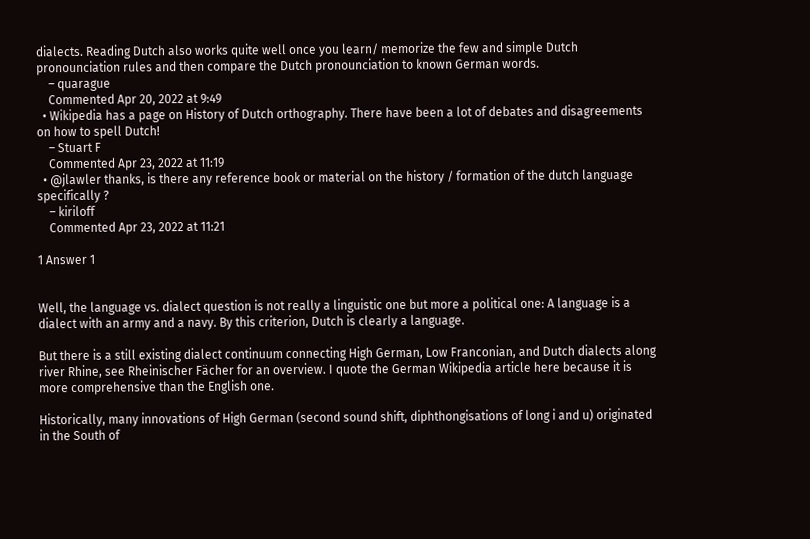dialects. Reading Dutch also works quite well once you learn/ memorize the few and simple Dutch pronounciation rules and then compare the Dutch pronounciation to known German words.
    – quarague
    Commented Apr 20, 2022 at 9:49
  • Wikipedia has a page on History of Dutch orthography. There have been a lot of debates and disagreements on how to spell Dutch!
    – Stuart F
    Commented Apr 23, 2022 at 11:19
  • @jlawler thanks, is there any reference book or material on the history / formation of the dutch language specifically ?
    – kiriloff
    Commented Apr 23, 2022 at 11:21

1 Answer 1


Well, the language vs. dialect question is not really a linguistic one but more a political one: A language is a dialect with an army and a navy. By this criterion, Dutch is clearly a language.

But there is a still existing dialect continuum connecting High German, Low Franconian, and Dutch dialects along river Rhine, see Rheinischer Fächer for an overview. I quote the German Wikipedia article here because it is more comprehensive than the English one.

Historically, many innovations of High German (second sound shift, diphthongisations of long i and u) originated in the South of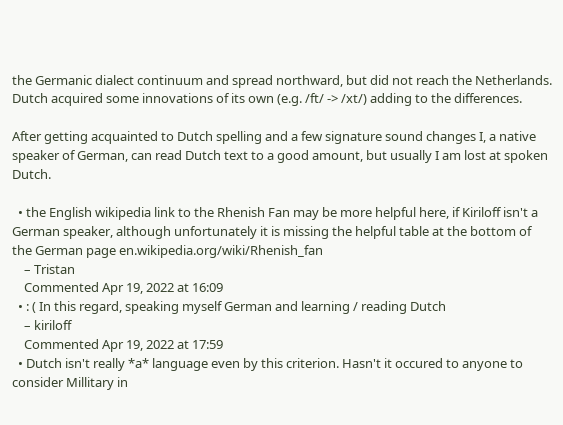the Germanic dialect continuum and spread northward, but did not reach the Netherlands. Dutch acquired some innovations of its own (e.g. /ft/ -> /xt/) adding to the differences.

After getting acquainted to Dutch spelling and a few signature sound changes I, a native speaker of German, can read Dutch text to a good amount, but usually I am lost at spoken Dutch.

  • the English wikipedia link to the Rhenish Fan may be more helpful here, if Kiriloff isn't a German speaker, although unfortunately it is missing the helpful table at the bottom of the German page en.wikipedia.org/wiki/Rhenish_fan
    – Tristan
    Commented Apr 19, 2022 at 16:09
  • : ( In this regard, speaking myself German and learning / reading Dutch
    – kiriloff
    Commented Apr 19, 2022 at 17:59
  • Dutch isn't really *a* language even by this criterion. Hasn't it occured to anyone to consider Millitary in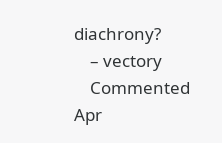diachrony?
    – vectory
    Commented Apr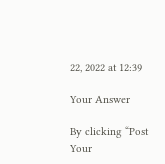22, 2022 at 12:39

Your Answer

By clicking “Post Your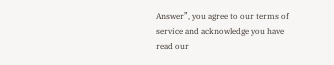Answer”, you agree to our terms of service and acknowledge you have read our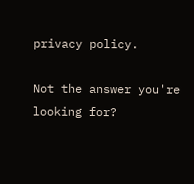privacy policy.

Not the answer you're looking for?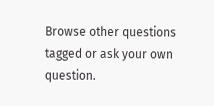Browse other questions tagged or ask your own question.